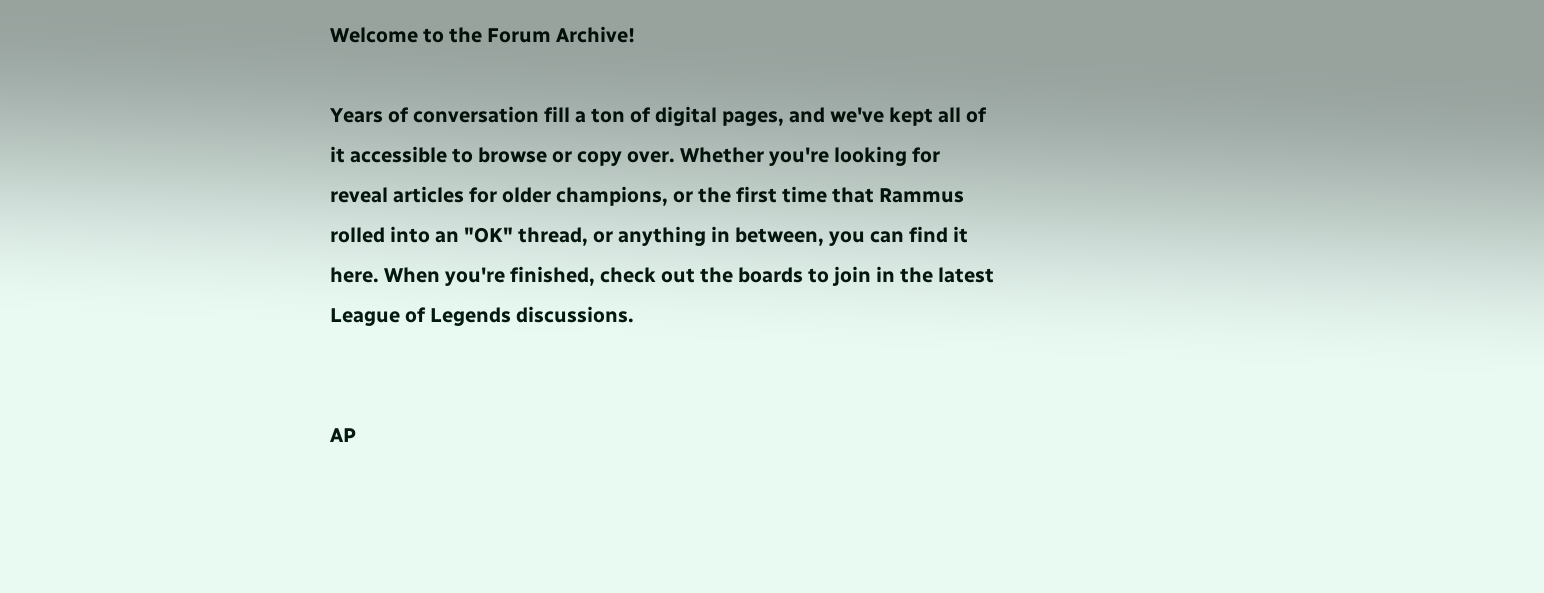Welcome to the Forum Archive!

Years of conversation fill a ton of digital pages, and we've kept all of it accessible to browse or copy over. Whether you're looking for reveal articles for older champions, or the first time that Rammus rolled into an "OK" thread, or anything in between, you can find it here. When you're finished, check out the boards to join in the latest League of Legends discussions.


AP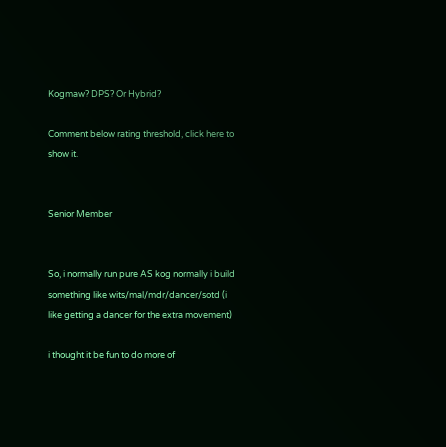Kogmaw? DPS? Or Hybrid?

Comment below rating threshold, click here to show it.


Senior Member


So, i normally run pure AS kog normally i build something like wits/mal/mdr/dancer/sotd (i like getting a dancer for the extra movement)

i thought it be fun to do more of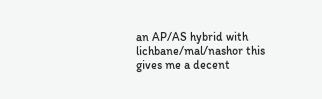an AP/AS hybrid with lichbane/mal/nashor this gives me a decent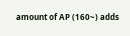amount of AP (160~) adds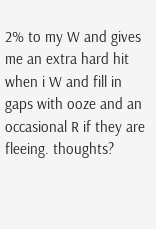2% to my W and gives me an extra hard hit when i W and fill in gaps with ooze and an occasional R if they are fleeing. thoughts?